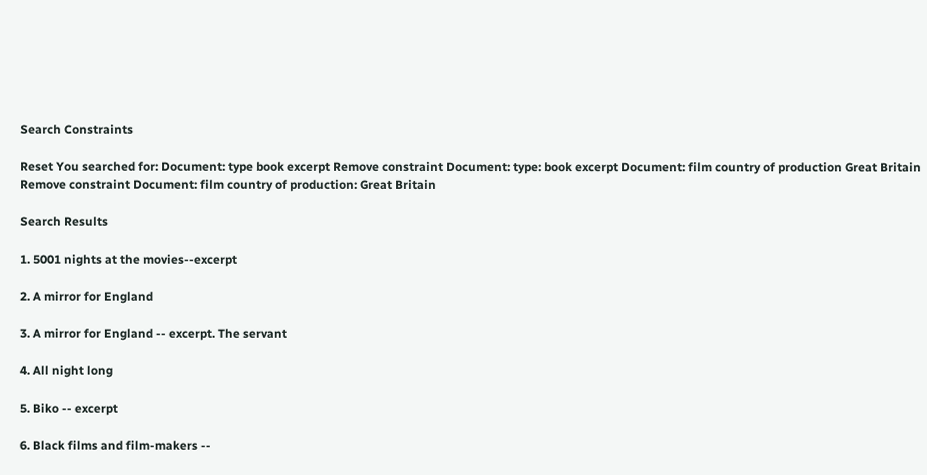Search Constraints

Reset You searched for: Document: type book excerpt Remove constraint Document: type: book excerpt Document: film country of production Great Britain Remove constraint Document: film country of production: Great Britain

Search Results

1. 5001 nights at the movies--excerpt

2. A mirror for England

3. A mirror for England -- excerpt. The servant

4. All night long

5. Biko -- excerpt

6. Black films and film-makers --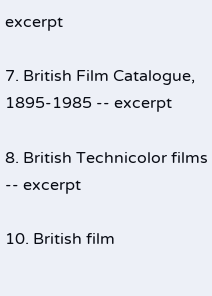excerpt

7. British Film Catalogue, 1895-1985 -- excerpt

8. British Technicolor films -- excerpt

10. British film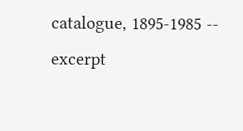catalogue, 1895-1985 -- excerpt